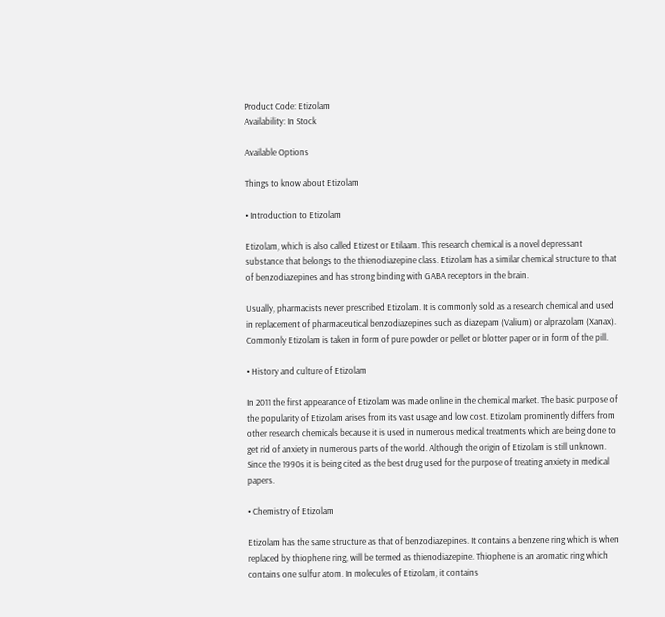Product Code: Etizolam
Availability: In Stock

Available Options

Things to know about Etizolam

• Introduction to Etizolam

Etizolam, which is also called Etizest or Etilaam. This research chemical is a novel depressant substance that belongs to the thienodiazepine class. Etizolam has a similar chemical structure to that of benzodiazepines and has strong binding with GABA receptors in the brain.

Usually, pharmacists never prescribed Etizolam. It is commonly sold as a research chemical and used in replacement of pharmaceutical benzodiazepines such as diazepam (Valium) or alprazolam (Xanax). Commonly Etizolam is taken in form of pure powder or pellet or blotter paper or in form of the pill.

• History and culture of Etizolam

In 2011 the first appearance of Etizolam was made online in the chemical market. The basic purpose of the popularity of Etizolam arises from its vast usage and low cost. Etizolam prominently differs from other research chemicals because it is used in numerous medical treatments which are being done to get rid of anxiety in numerous parts of the world. Although the origin of Etizolam is still unknown. Since the 1990s it is being cited as the best drug used for the purpose of treating anxiety in medical papers.

• Chemistry of Etizolam

Etizolam has the same structure as that of benzodiazepines. It contains a benzene ring which is when replaced by thiophene ring, will be termed as thienodiazepine. Thiophene is an aromatic ring which contains one sulfur atom. In molecules of Etizolam, it contains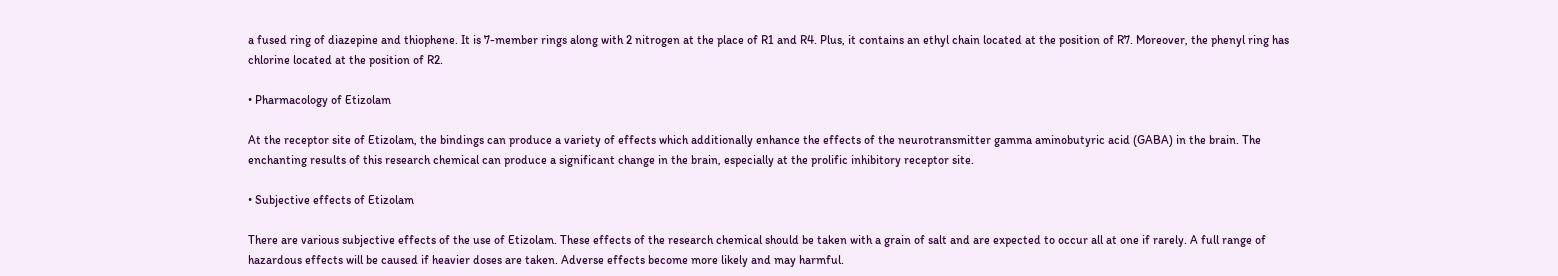a fused ring of diazepine and thiophene. It is 7-member rings along with 2 nitrogen at the place of R1 and R4. Plus, it contains an ethyl chain located at the position of R7. Moreover, the phenyl ring has chlorine located at the position of R2.

• Pharmacology of Etizolam

At the receptor site of Etizolam, the bindings can produce a variety of effects which additionally enhance the effects of the neurotransmitter gamma aminobutyric acid (GABA) in the brain. The enchanting results of this research chemical can produce a significant change in the brain, especially at the prolific inhibitory receptor site.

• Subjective effects of Etizolam

There are various subjective effects of the use of Etizolam. These effects of the research chemical should be taken with a grain of salt and are expected to occur all at one if rarely. A full range of hazardous effects will be caused if heavier doses are taken. Adverse effects become more likely and may harmful.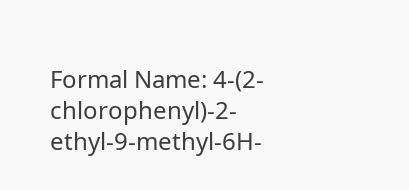Formal Name: 4-(2-chlorophenyl)-2-ethyl-9-methyl-6H-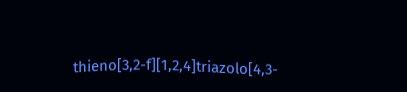thieno[3,2-f][1,2,4]triazolo[4,3-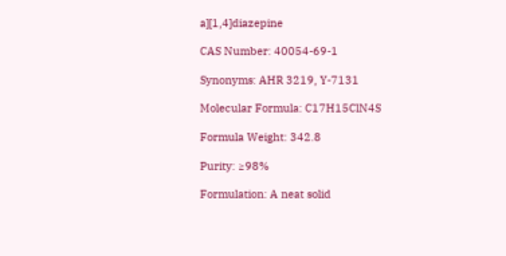a][1,4]diazepine

CAS Number: 40054-69-1

Synonyms: AHR 3219, Y-7131

Molecular Formula: C17H15ClN4S

Formula Weight: 342.8

Purity: ≥98%

Formulation: A neat solid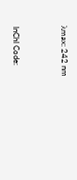λmax: 242 nm


InChI Code: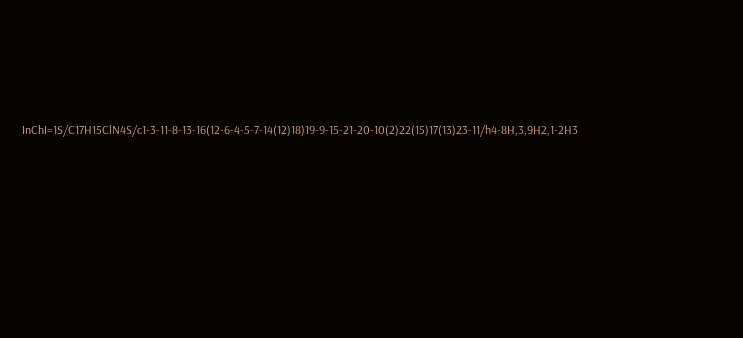InChI=1S/C17H15ClN4S/c1-3-11-8-13-16(12-6-4-5-7-14(12)18)19-9-15-21-20-10(2)22(15)17(13)23-11/h4-8H,3,9H2,1-2H3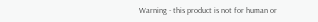Warning - this product is not for human or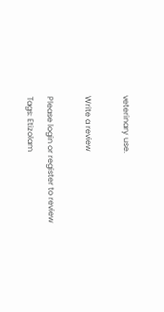veterinary use.

Write a review

Please login or register to review
Tags: Etizolam